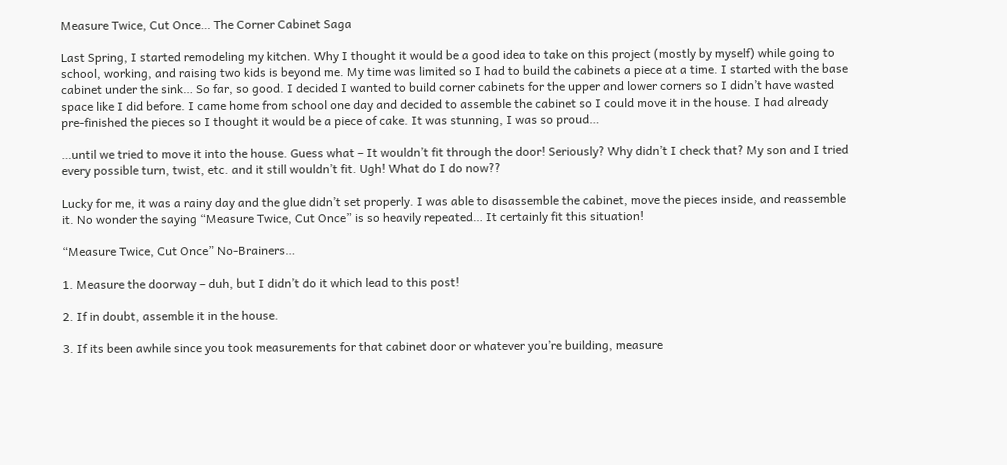Measure Twice, Cut Once… The Corner Cabinet Saga

Last Spring, I started remodeling my kitchen. Why I thought it would be a good idea to take on this project (mostly by myself) while going to school, working, and raising two kids is beyond me. My time was limited so I had to build the cabinets a piece at a time. I started with the base cabinet under the sink… So far, so good. I decided I wanted to build corner cabinets for the upper and lower corners so I didn’t have wasted space like I did before. I came home from school one day and decided to assemble the cabinet so I could move it in the house. I had already pre-finished the pieces so I thought it would be a piece of cake. It was stunning, I was so proud…

…until we tried to move it into the house. Guess what – It wouldn’t fit through the door! Seriously? Why didn’t I check that? My son and I tried every possible turn, twist, etc. and it still wouldn’t fit. Ugh! What do I do now??

Lucky for me, it was a rainy day and the glue didn’t set properly. I was able to disassemble the cabinet, move the pieces inside, and reassemble it. No wonder the saying “Measure Twice, Cut Once” is so heavily repeated… It certainly fit this situation!

“Measure Twice, Cut Once” No-Brainers…

1. Measure the doorway – duh, but I didn’t do it which lead to this post!

2. If in doubt, assemble it in the house.

3. If its been awhile since you took measurements for that cabinet door or whatever you’re building, measure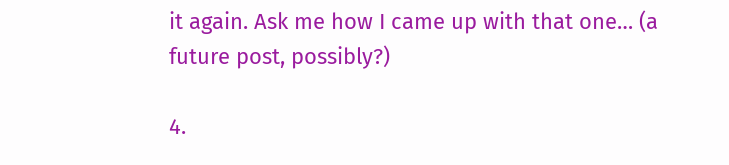it again. Ask me how I came up with that one… (a future post, possibly?)

4.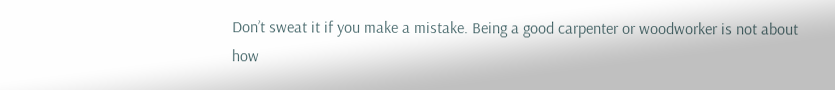Don’t sweat it if you make a mistake. Being a good carpenter or woodworker is not about how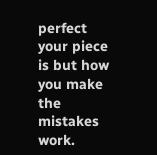perfect your piece is but how you make the mistakes work.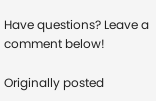Have questions? Leave a comment below!

Originally posted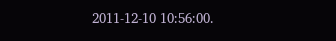2011-12-10 10:56:00.